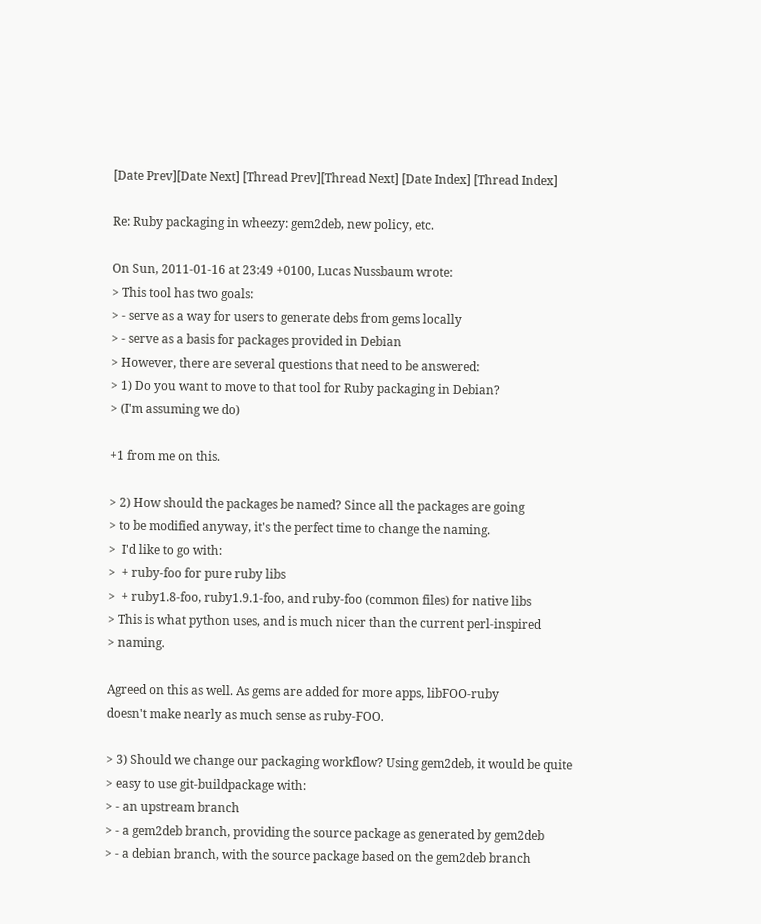[Date Prev][Date Next] [Thread Prev][Thread Next] [Date Index] [Thread Index]

Re: Ruby packaging in wheezy: gem2deb, new policy, etc.

On Sun, 2011-01-16 at 23:49 +0100, Lucas Nussbaum wrote:
> This tool has two goals:
> - serve as a way for users to generate debs from gems locally
> - serve as a basis for packages provided in Debian
> However, there are several questions that need to be answered:
> 1) Do you want to move to that tool for Ruby packaging in Debian?
> (I'm assuming we do)

+1 from me on this.

> 2) How should the packages be named? Since all the packages are going
> to be modified anyway, it's the perfect time to change the naming.
>  I'd like to go with:
>  + ruby-foo for pure ruby libs
>  + ruby1.8-foo, ruby1.9.1-foo, and ruby-foo (common files) for native libs
> This is what python uses, and is much nicer than the current perl-inspired
> naming.

Agreed on this as well. As gems are added for more apps, libFOO-ruby
doesn't make nearly as much sense as ruby-FOO.

> 3) Should we change our packaging workflow? Using gem2deb, it would be quite
> easy to use git-buildpackage with:
> - an upstream branch
> - a gem2deb branch, providing the source package as generated by gem2deb
> - a debian branch, with the source package based on the gem2deb branch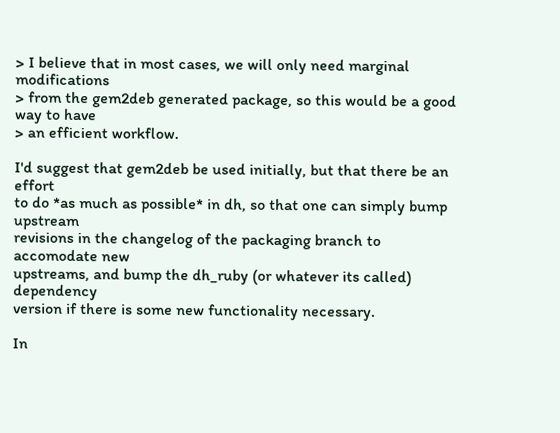> I believe that in most cases, we will only need marginal modifications
> from the gem2deb generated package, so this would be a good way to have
> an efficient workflow.

I'd suggest that gem2deb be used initially, but that there be an effort
to do *as much as possible* in dh, so that one can simply bump upstream
revisions in the changelog of the packaging branch to accomodate new
upstreams, and bump the dh_ruby (or whatever its called) dependency
version if there is some new functionality necessary.

In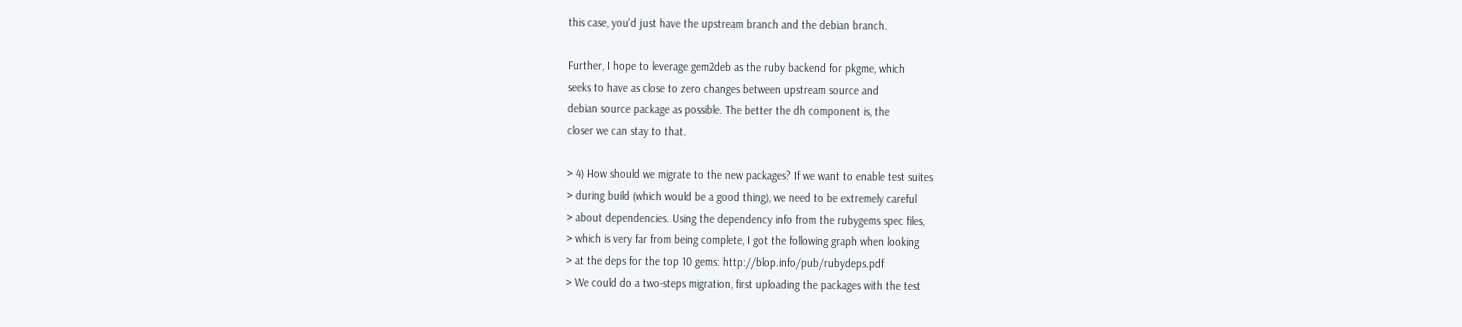this case, you'd just have the upstream branch and the debian branch.

Further, I hope to leverage gem2deb as the ruby backend for pkgme, which
seeks to have as close to zero changes between upstream source and
debian source package as possible. The better the dh component is, the
closer we can stay to that.

> 4) How should we migrate to the new packages? If we want to enable test suites
> during build (which would be a good thing), we need to be extremely careful
> about dependencies. Using the dependency info from the rubygems spec files,
> which is very far from being complete, I got the following graph when looking
> at the deps for the top 10 gems: http://blop.info/pub/rubydeps.pdf
> We could do a two-steps migration, first uploading the packages with the test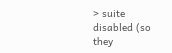> suite disabled (so they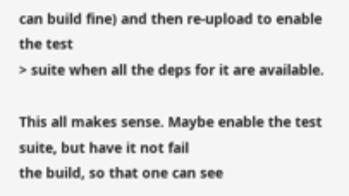can build fine) and then re-upload to enable the test
> suite when all the deps for it are available.

This all makes sense. Maybe enable the test suite, but have it not fail
the build, so that one can see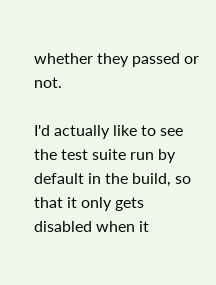whether they passed or not.

I'd actually like to see the test suite run by default in the build, so
that it only gets disabled when it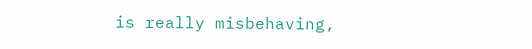is really misbehaving,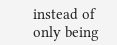instead of
only being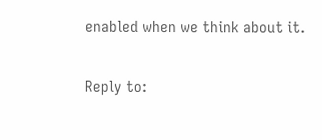enabled when we think about it.

Reply to: